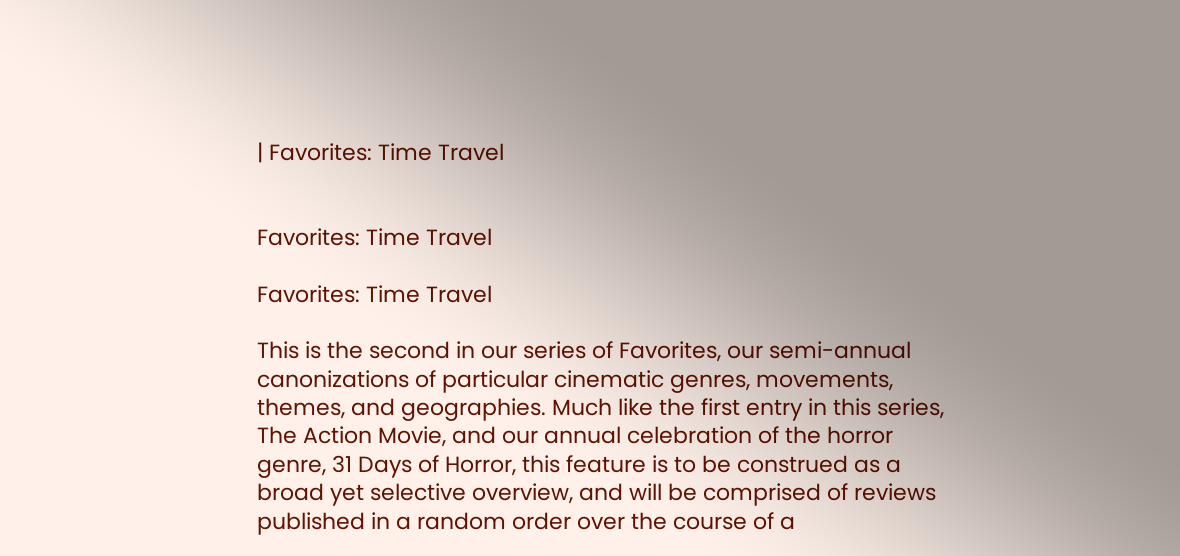| Favorites: Time Travel


Favorites: Time Travel

Favorites: Time Travel

This is the second in our series of Favorites, our semi-annual canonizations of particular cinematic genres, movements, themes, and geographies. Much like the first entry in this series, The Action Movie, and our annual celebration of the horror genre, 31 Days of Horror, this feature is to be construed as a broad yet selective overview, and will be comprised of reviews published in a random order over the course of a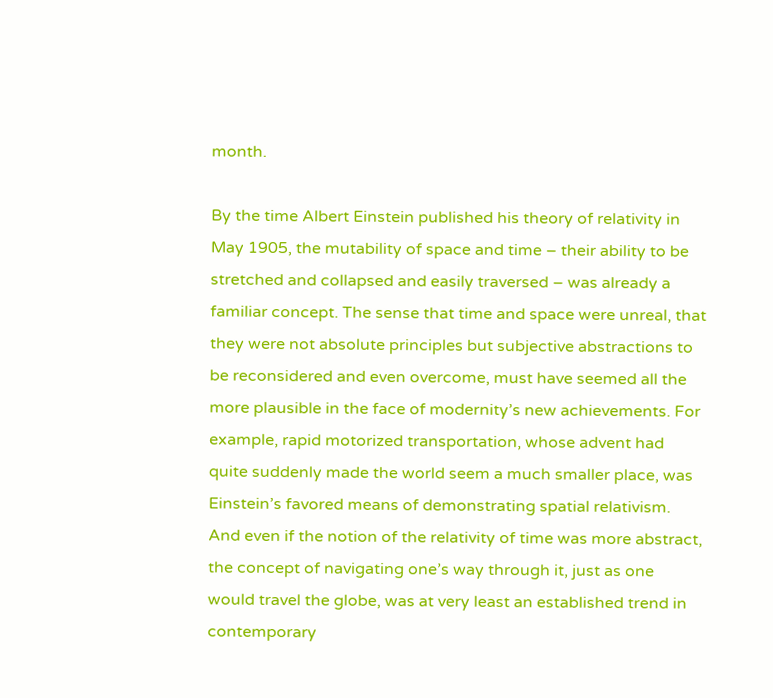month.

By the time Albert Einstein published his theory of relativity in May 1905, the mutability of space and time – their ability to be stretched and collapsed and easily traversed – was already a familiar concept. The sense that time and space were unreal, that they were not absolute principles but subjective abstractions to be reconsidered and even overcome, must have seemed all the more plausible in the face of modernity’s new achievements. For example, rapid motorized transportation, whose advent had quite suddenly made the world seem a much smaller place, was Einstein’s favored means of demonstrating spatial relativism. And even if the notion of the relativity of time was more abstract, the concept of navigating one’s way through it, just as one would travel the globe, was at very least an established trend in contemporary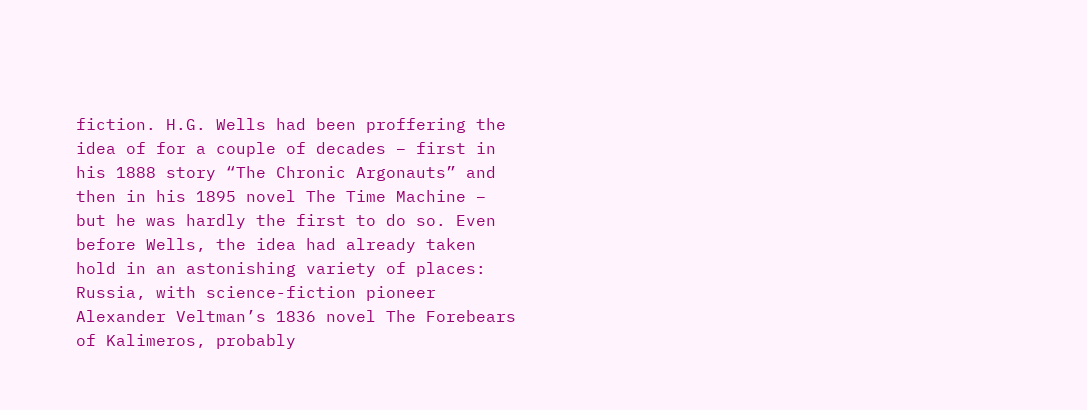fiction. H.G. Wells had been proffering the idea of for a couple of decades – first in his 1888 story “The Chronic Argonauts” and then in his 1895 novel The Time Machine – but he was hardly the first to do so. Even before Wells, the idea had already taken hold in an astonishing variety of places: Russia, with science-fiction pioneer Alexander Veltman’s 1836 novel The Forebears of Kalimeros, probably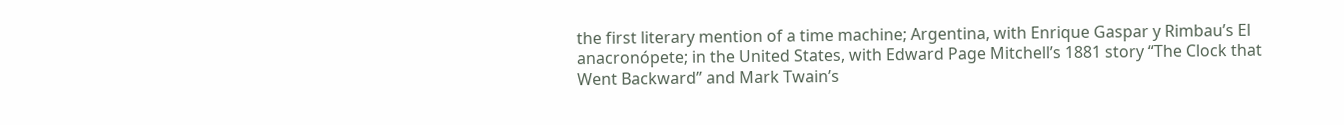the first literary mention of a time machine; Argentina, with Enrique Gaspar y Rimbau’s El anacronópete; in the United States, with Edward Page Mitchell’s 1881 story “The Clock that Went Backward” and Mark Twain’s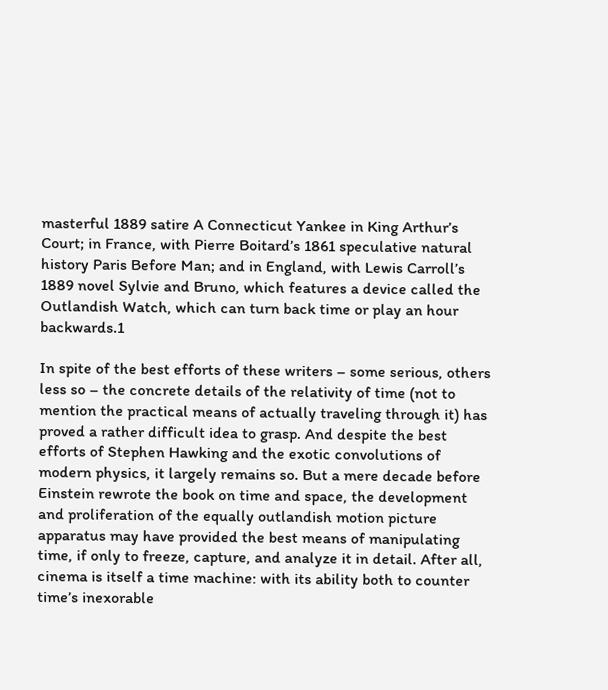masterful 1889 satire A Connecticut Yankee in King Arthur’s Court; in France, with Pierre Boitard’s 1861 speculative natural history Paris Before Man; and in England, with Lewis Carroll’s 1889 novel Sylvie and Bruno, which features a device called the Outlandish Watch, which can turn back time or play an hour backwards.1

In spite of the best efforts of these writers – some serious, others less so – the concrete details of the relativity of time (not to mention the practical means of actually traveling through it) has proved a rather difficult idea to grasp. And despite the best efforts of Stephen Hawking and the exotic convolutions of modern physics, it largely remains so. But a mere decade before Einstein rewrote the book on time and space, the development and proliferation of the equally outlandish motion picture apparatus may have provided the best means of manipulating time, if only to freeze, capture, and analyze it in detail. After all, cinema is itself a time machine: with its ability both to counter time’s inexorable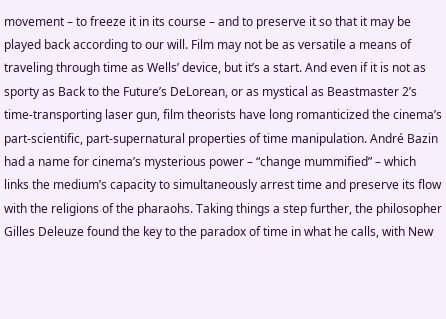movement – to freeze it in its course – and to preserve it so that it may be played back according to our will. Film may not be as versatile a means of traveling through time as Wells’ device, but it’s a start. And even if it is not as sporty as Back to the Future’s DeLorean, or as mystical as Beastmaster 2’s time-transporting laser gun, film theorists have long romanticized the cinema’s part-scientific, part-supernatural properties of time manipulation. André Bazin had a name for cinema’s mysterious power – “change mummified” – which links the medium’s capacity to simultaneously arrest time and preserve its flow with the religions of the pharaohs. Taking things a step further, the philosopher Gilles Deleuze found the key to the paradox of time in what he calls, with New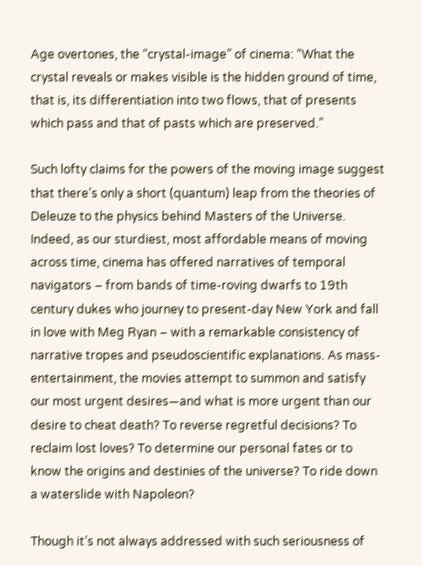Age overtones, the “crystal-image” of cinema: “What the crystal reveals or makes visible is the hidden ground of time, that is, its differentiation into two flows, that of presents which pass and that of pasts which are preserved.”

Such lofty claims for the powers of the moving image suggest that there’s only a short (quantum) leap from the theories of Deleuze to the physics behind Masters of the Universe. Indeed, as our sturdiest, most affordable means of moving across time, cinema has offered narratives of temporal navigators – from bands of time-roving dwarfs to 19th century dukes who journey to present-day New York and fall in love with Meg Ryan – with a remarkable consistency of narrative tropes and pseudoscientific explanations. As mass-entertainment, the movies attempt to summon and satisfy our most urgent desires—and what is more urgent than our desire to cheat death? To reverse regretful decisions? To reclaim lost loves? To determine our personal fates or to know the origins and destinies of the universe? To ride down a waterslide with Napoleon?

Though it’s not always addressed with such seriousness of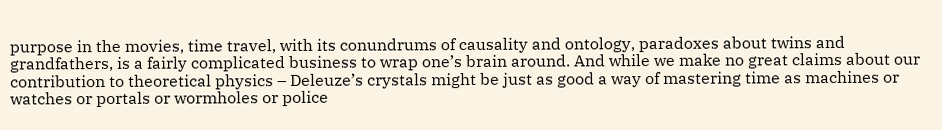purpose in the movies, time travel, with its conundrums of causality and ontology, paradoxes about twins and grandfathers, is a fairly complicated business to wrap one’s brain around. And while we make no great claims about our contribution to theoretical physics – Deleuze’s crystals might be just as good a way of mastering time as machines or watches or portals or wormholes or police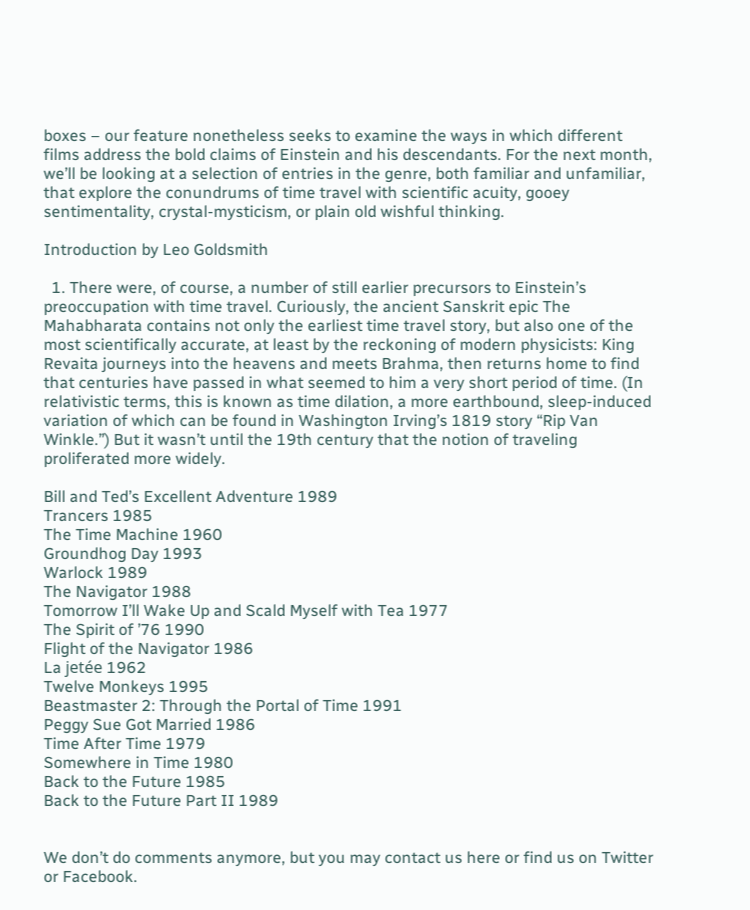boxes – our feature nonetheless seeks to examine the ways in which different films address the bold claims of Einstein and his descendants. For the next month, we’ll be looking at a selection of entries in the genre, both familiar and unfamiliar, that explore the conundrums of time travel with scientific acuity, gooey sentimentality, crystal-mysticism, or plain old wishful thinking.

Introduction by Leo Goldsmith

  1. There were, of course, a number of still earlier precursors to Einstein’s preoccupation with time travel. Curiously, the ancient Sanskrit epic The Mahabharata contains not only the earliest time travel story, but also one of the most scientifically accurate, at least by the reckoning of modern physicists: King Revaita journeys into the heavens and meets Brahma, then returns home to find that centuries have passed in what seemed to him a very short period of time. (In relativistic terms, this is known as time dilation, a more earthbound, sleep-induced variation of which can be found in Washington Irving’s 1819 story “Rip Van Winkle.”) But it wasn’t until the 19th century that the notion of traveling proliferated more widely.

Bill and Ted’s Excellent Adventure 1989
Trancers 1985
The Time Machine 1960
Groundhog Day 1993
Warlock 1989
The Navigator 1988
Tomorrow I’ll Wake Up and Scald Myself with Tea 1977
The Spirit of ’76 1990
Flight of the Navigator 1986
La jetée 1962
Twelve Monkeys 1995
Beastmaster 2: Through the Portal of Time 1991
Peggy Sue Got Married 1986
Time After Time 1979
Somewhere in Time 1980
Back to the Future 1985
Back to the Future Part II 1989


We don’t do comments anymore, but you may contact us here or find us on Twitter or Facebook.